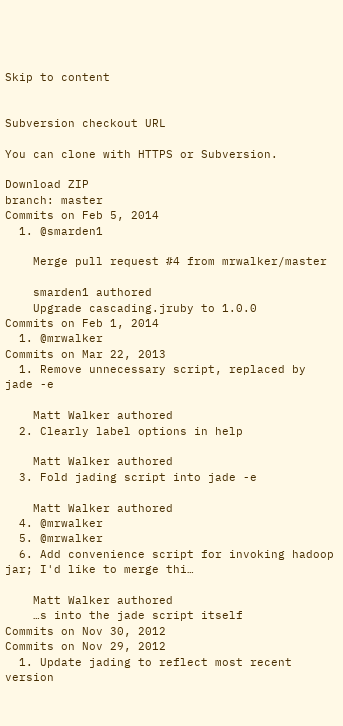Skip to content


Subversion checkout URL

You can clone with HTTPS or Subversion.

Download ZIP
branch: master
Commits on Feb 5, 2014
  1. @smarden1

    Merge pull request #4 from mrwalker/master

    smarden1 authored
    Upgrade cascading.jruby to 1.0.0
Commits on Feb 1, 2014
  1. @mrwalker
Commits on Mar 22, 2013
  1. Remove unnecessary script, replaced by jade -e

    Matt Walker authored
  2. Clearly label options in help

    Matt Walker authored
  3. Fold jading script into jade -e

    Matt Walker authored
  4. @mrwalker
  5. @mrwalker
  6. Add convenience script for invoking hadoop jar; I'd like to merge thi…

    Matt Walker authored
    …s into the jade script itself
Commits on Nov 30, 2012
Commits on Nov 29, 2012
  1. Update jading to reflect most recent version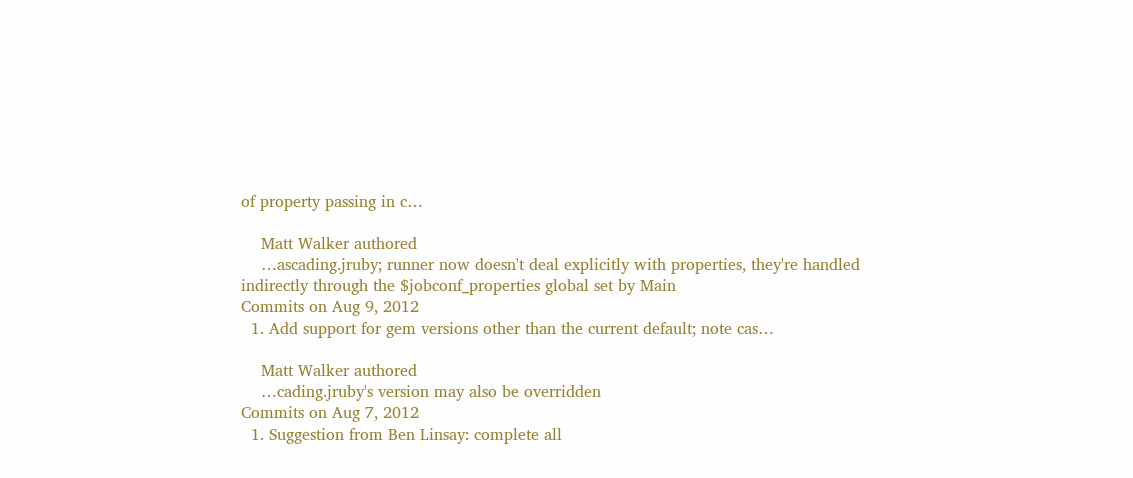of property passing in c…

    Matt Walker authored
    …ascading.jruby; runner now doesn't deal explicitly with properties, they're handled indirectly through the $jobconf_properties global set by Main
Commits on Aug 9, 2012
  1. Add support for gem versions other than the current default; note cas…

    Matt Walker authored
    …cading.jruby's version may also be overridden
Commits on Aug 7, 2012
  1. Suggestion from Ben Linsay: complete all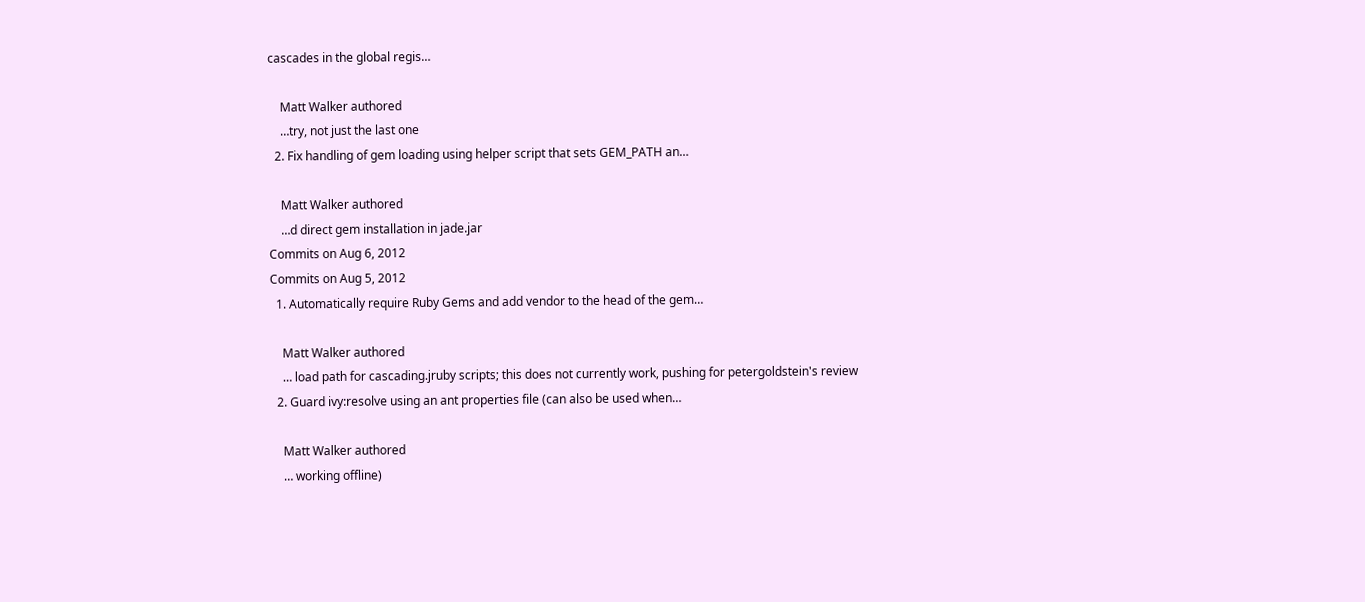cascades in the global regis…

    Matt Walker authored
    …try, not just the last one
  2. Fix handling of gem loading using helper script that sets GEM_PATH an…

    Matt Walker authored
    …d direct gem installation in jade.jar
Commits on Aug 6, 2012
Commits on Aug 5, 2012
  1. Automatically require Ruby Gems and add vendor to the head of the gem…

    Matt Walker authored
    … load path for cascading.jruby scripts; this does not currently work, pushing for petergoldstein's review
  2. Guard ivy:resolve using an ant properties file (can also be used when…

    Matt Walker authored
    … working offline)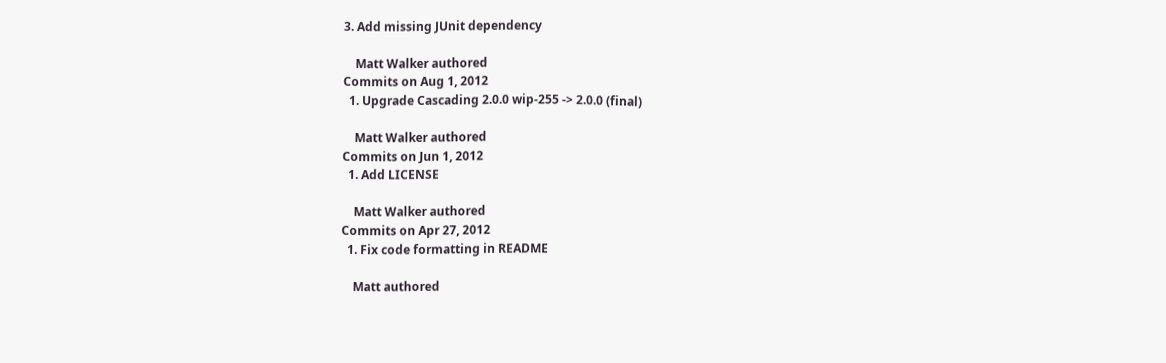3. Add missing JUnit dependency

    Matt Walker authored
Commits on Aug 1, 2012
  1. Upgrade Cascading 2.0.0 wip-255 -> 2.0.0 (final)

    Matt Walker authored
Commits on Jun 1, 2012
  1. Add LICENSE

    Matt Walker authored
Commits on Apr 27, 2012
  1. Fix code formatting in README

    Matt authored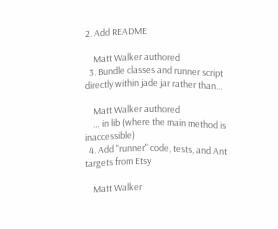2. Add README

    Matt Walker authored
  3. Bundle classes and runner script directly within jade jar rather than…

    Matt Walker authored
    … in lib (where the main method is inaccessible)
  4. Add "runner" code, tests, and Ant targets from Etsy

    Matt Walker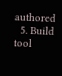authored
  5. Build tool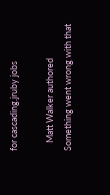for cascading.jruby jobs

    Matt Walker authored
Something went wrong with that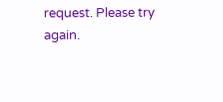request. Please try again.